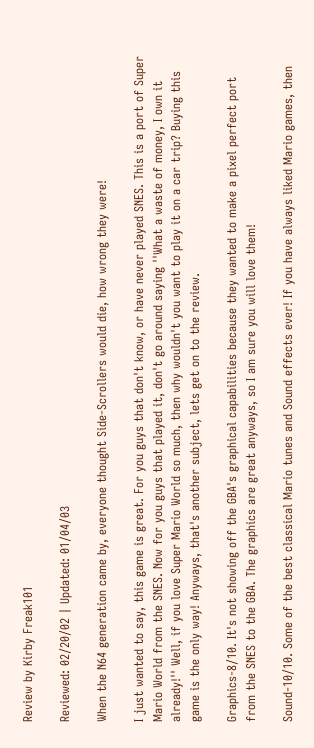Review by Kirby Freak101

Reviewed: 02/20/02 | Updated: 01/04/03

When the N64 generation came by, everyone thought Side-Scrollers would die, how wrong they were!

I just wanted to say, this game is great. For you guys that don't know, or have never played SNES. This is a port of Super Mario World from the SNES. Now for you guys that played it, don't go around saying ''What a waste of money, I own it already!'' Well, if you love Super Mario World so much, then why wouldn't you want to play it on a car trip? Buying this game is the only way! Anyways, that's another subject, lets get on to the review.

Graphics-8/10. It's not showing off the GBA's graphical capabilities because they wanted to make a pixel perfect port from the SNES to the GBA. The graphics are great anyways, so I am sure you will love them!

Sound-10/10. Some of the best classical Mario tunes and Sound effects ever! If you have always liked Mario games, then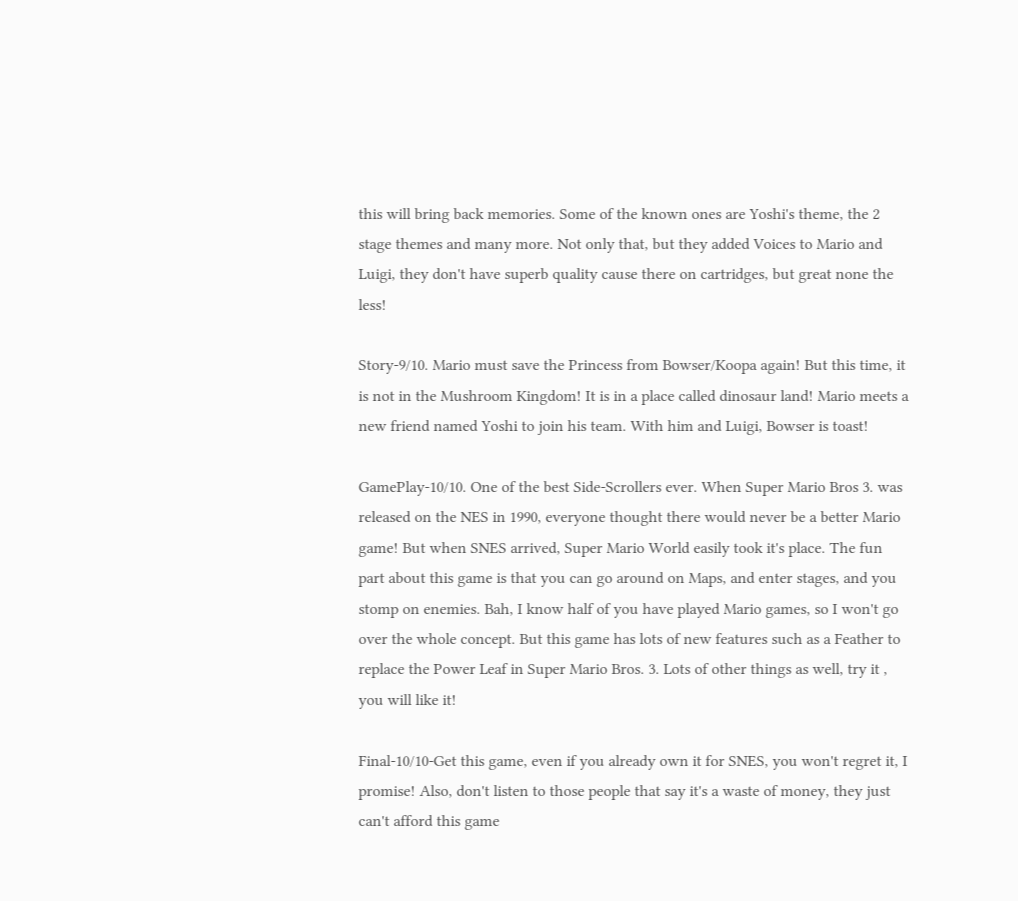this will bring back memories. Some of the known ones are Yoshi's theme, the 2 stage themes and many more. Not only that, but they added Voices to Mario and Luigi, they don't have superb quality cause there on cartridges, but great none the less!

Story-9/10. Mario must save the Princess from Bowser/Koopa again! But this time, it is not in the Mushroom Kingdom! It is in a place called dinosaur land! Mario meets a new friend named Yoshi to join his team. With him and Luigi, Bowser is toast!

GamePlay-10/10. One of the best Side-Scrollers ever. When Super Mario Bros 3. was released on the NES in 1990, everyone thought there would never be a better Mario game! But when SNES arrived, Super Mario World easily took it's place. The fun part about this game is that you can go around on Maps, and enter stages, and you stomp on enemies. Bah, I know half of you have played Mario games, so I won't go over the whole concept. But this game has lots of new features such as a Feather to replace the Power Leaf in Super Mario Bros. 3. Lots of other things as well, try it , you will like it!

Final-10/10-Get this game, even if you already own it for SNES, you won't regret it, I promise! Also, don't listen to those people that say it's a waste of money, they just can't afford this game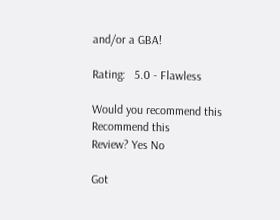and/or a GBA!

Rating:   5.0 - Flawless

Would you recommend this
Recommend this
Review? Yes No

Got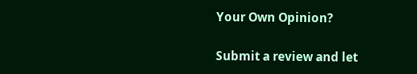Your Own Opinion?

Submit a review and let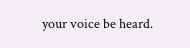your voice be heard.